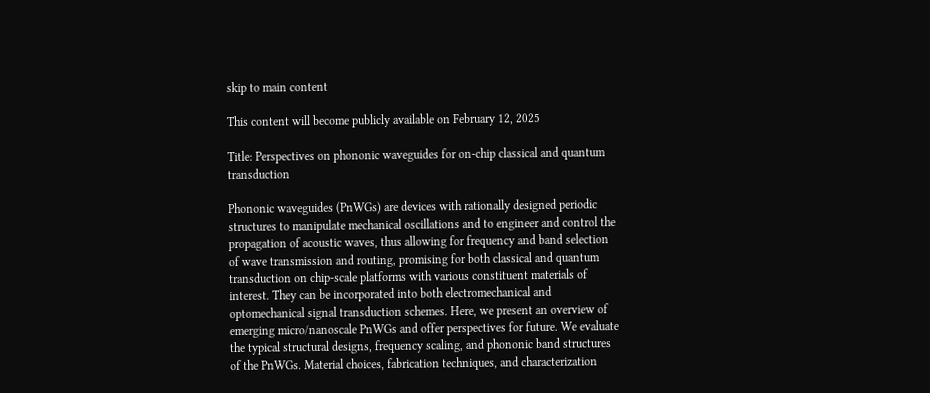skip to main content

This content will become publicly available on February 12, 2025

Title: Perspectives on phononic waveguides for on-chip classical and quantum transduction

Phononic waveguides (PnWGs) are devices with rationally designed periodic structures to manipulate mechanical oscillations and to engineer and control the propagation of acoustic waves, thus allowing for frequency and band selection of wave transmission and routing, promising for both classical and quantum transduction on chip-scale platforms with various constituent materials of interest. They can be incorporated into both electromechanical and optomechanical signal transduction schemes. Here, we present an overview of emerging micro/nanoscale PnWGs and offer perspectives for future. We evaluate the typical structural designs, frequency scaling, and phononic band structures of the PnWGs. Material choices, fabrication techniques, and characterization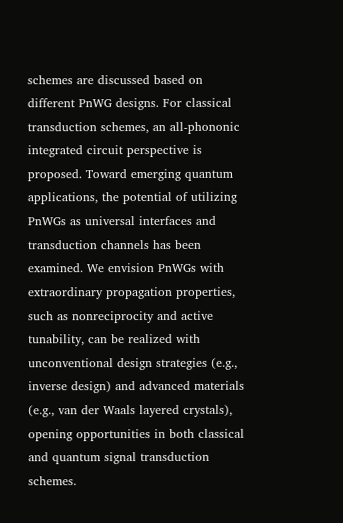schemes are discussed based on different PnWG designs. For classical transduction schemes, an all-phononic integrated circuit perspective is proposed. Toward emerging quantum applications, the potential of utilizing PnWGs as universal interfaces and transduction channels has been examined. We envision PnWGs with extraordinary propagation properties, such as nonreciprocity and active tunability, can be realized with unconventional design strategies (e.g., inverse design) and advanced materials (e.g., van der Waals layered crystals), opening opportunities in both classical and quantum signal transduction schemes.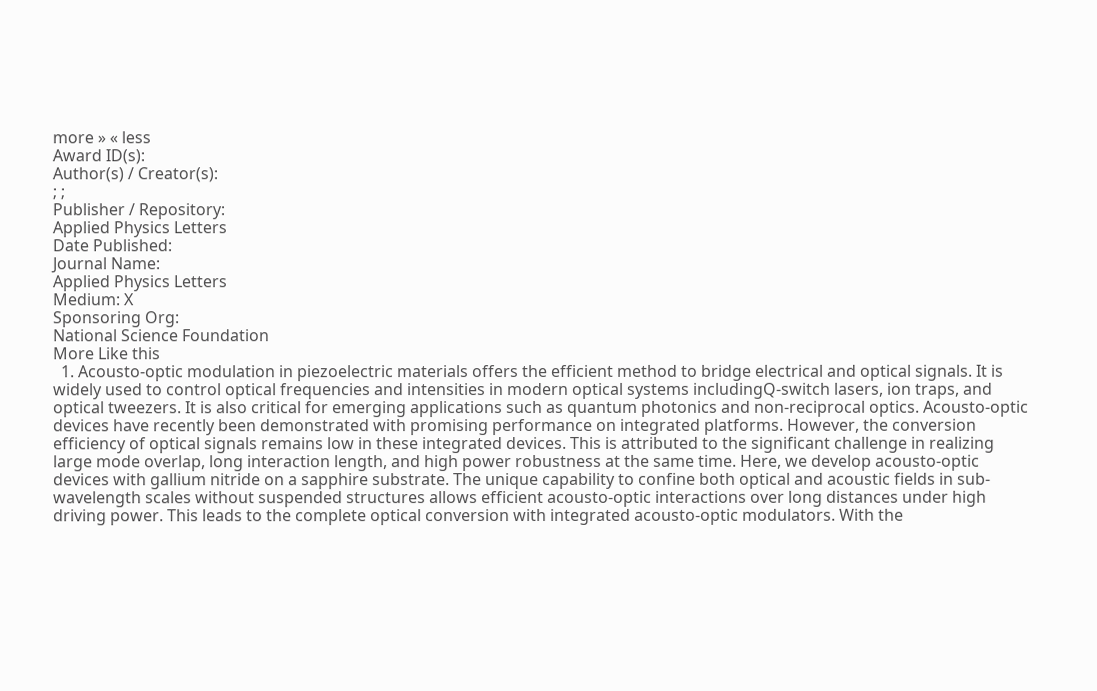more » « less
Award ID(s):
Author(s) / Creator(s):
; ;
Publisher / Repository:
Applied Physics Letters
Date Published:
Journal Name:
Applied Physics Letters
Medium: X
Sponsoring Org:
National Science Foundation
More Like this
  1. Acousto-optic modulation in piezoelectric materials offers the efficient method to bridge electrical and optical signals. It is widely used to control optical frequencies and intensities in modern optical systems includingQ-switch lasers, ion traps, and optical tweezers. It is also critical for emerging applications such as quantum photonics and non-reciprocal optics. Acousto-optic devices have recently been demonstrated with promising performance on integrated platforms. However, the conversion efficiency of optical signals remains low in these integrated devices. This is attributed to the significant challenge in realizing large mode overlap, long interaction length, and high power robustness at the same time. Here, we develop acousto-optic devices with gallium nitride on a sapphire substrate. The unique capability to confine both optical and acoustic fields in sub-wavelength scales without suspended structures allows efficient acousto-optic interactions over long distances under high driving power. This leads to the complete optical conversion with integrated acousto-optic modulators. With the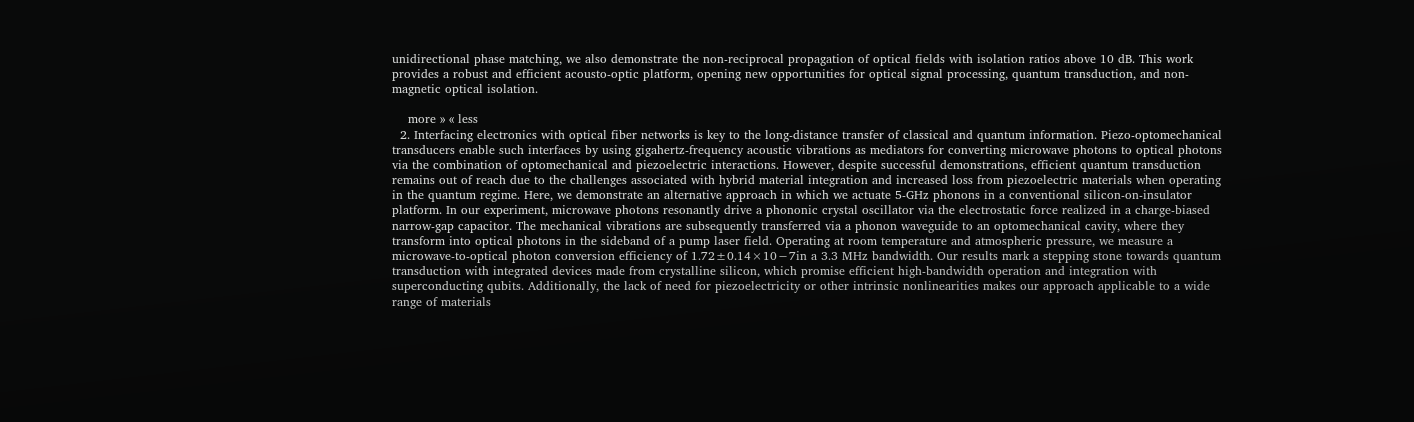unidirectional phase matching, we also demonstrate the non-reciprocal propagation of optical fields with isolation ratios above 10 dB. This work provides a robust and efficient acousto-optic platform, opening new opportunities for optical signal processing, quantum transduction, and non-magnetic optical isolation.

    more » « less
  2. Interfacing electronics with optical fiber networks is key to the long-distance transfer of classical and quantum information. Piezo-optomechanical transducers enable such interfaces by using gigahertz-frequency acoustic vibrations as mediators for converting microwave photons to optical photons via the combination of optomechanical and piezoelectric interactions. However, despite successful demonstrations, efficient quantum transduction remains out of reach due to the challenges associated with hybrid material integration and increased loss from piezoelectric materials when operating in the quantum regime. Here, we demonstrate an alternative approach in which we actuate 5-GHz phonons in a conventional silicon-on-insulator platform. In our experiment, microwave photons resonantly drive a phononic crystal oscillator via the electrostatic force realized in a charge-biased narrow-gap capacitor. The mechanical vibrations are subsequently transferred via a phonon waveguide to an optomechanical cavity, where they transform into optical photons in the sideband of a pump laser field. Operating at room temperature and atmospheric pressure, we measure a microwave-to-optical photon conversion efficiency of 1.72±0.14×10−7in a 3.3 MHz bandwidth. Our results mark a stepping stone towards quantum transduction with integrated devices made from crystalline silicon, which promise efficient high-bandwidth operation and integration with superconducting qubits. Additionally, the lack of need for piezoelectricity or other intrinsic nonlinearities makes our approach applicable to a wide range of materials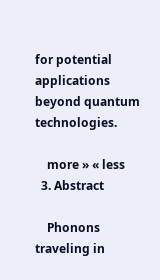for potential applications beyond quantum technologies.

    more » « less
  3. Abstract

    Phonons traveling in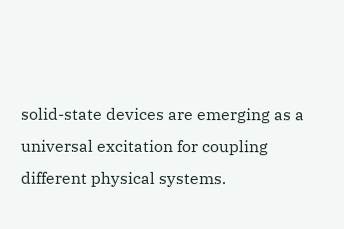solid-state devices are emerging as a universal excitation for coupling different physical systems.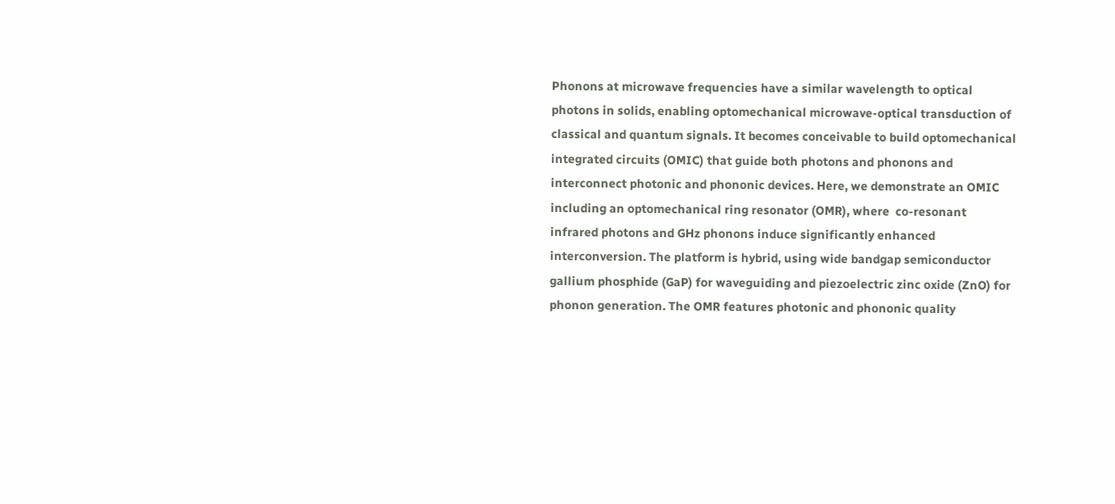Phonons at microwave frequencies have a similar wavelength to optical photons in solids, enabling optomechanical microwave-optical transduction of classical and quantum signals. It becomes conceivable to build optomechanical integrated circuits (OMIC) that guide both photons and phonons and interconnect photonic and phononic devices. Here, we demonstrate an OMIC including an optomechanical ring resonator (OMR), where  co-resonant infrared photons and GHz phonons induce significantly enhanced interconversion. The platform is hybrid, using wide bandgap semiconductor gallium phosphide (GaP) for waveguiding and piezoelectric zinc oxide (ZnO) for phonon generation. The OMR features photonic and phononic quality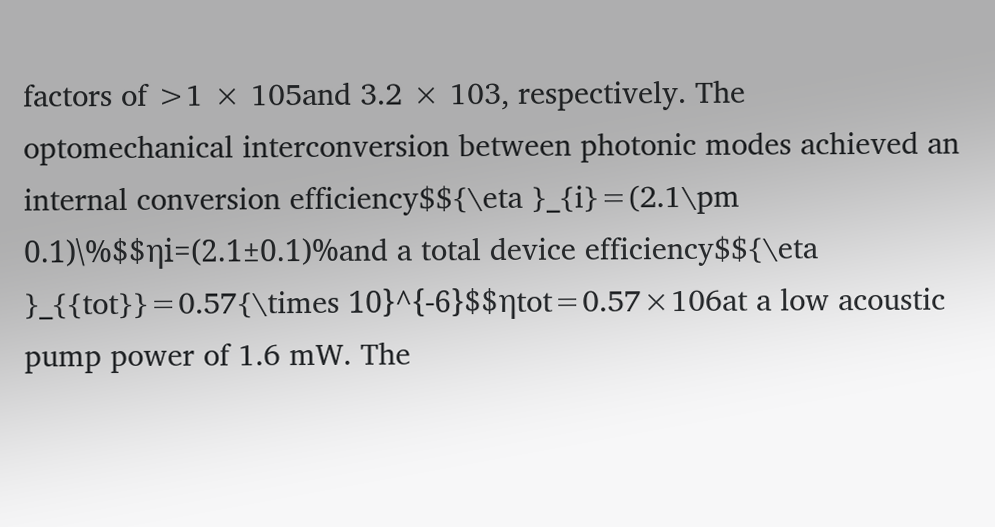factors of >1 × 105and 3.2 × 103, respectively. The optomechanical interconversion between photonic modes achieved an internal conversion efficiency$${\eta }_{i}=(2.1\pm 0.1)\%$$ηi=(2.1±0.1)%and a total device efficiency$${\eta }_{{tot}}=0.57{\times 10}^{-6}$$ηtot=0.57×106at a low acoustic pump power of 1.6 mW. The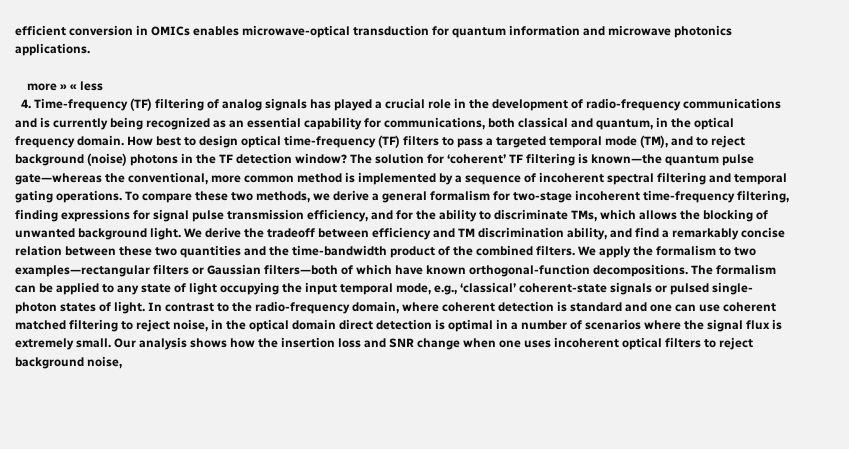efficient conversion in OMICs enables microwave-optical transduction for quantum information and microwave photonics applications.

    more » « less
  4. Time-frequency (TF) filtering of analog signals has played a crucial role in the development of radio-frequency communications and is currently being recognized as an essential capability for communications, both classical and quantum, in the optical frequency domain. How best to design optical time-frequency (TF) filters to pass a targeted temporal mode (TM), and to reject background (noise) photons in the TF detection window? The solution for ‘coherent’ TF filtering is known—the quantum pulse gate—whereas the conventional, more common method is implemented by a sequence of incoherent spectral filtering and temporal gating operations. To compare these two methods, we derive a general formalism for two-stage incoherent time-frequency filtering, finding expressions for signal pulse transmission efficiency, and for the ability to discriminate TMs, which allows the blocking of unwanted background light. We derive the tradeoff between efficiency and TM discrimination ability, and find a remarkably concise relation between these two quantities and the time-bandwidth product of the combined filters. We apply the formalism to two examples—rectangular filters or Gaussian filters—both of which have known orthogonal-function decompositions. The formalism can be applied to any state of light occupying the input temporal mode, e.g., ‘classical’ coherent-state signals or pulsed single-photon states of light. In contrast to the radio-frequency domain, where coherent detection is standard and one can use coherent matched filtering to reject noise, in the optical domain direct detection is optimal in a number of scenarios where the signal flux is extremely small. Our analysis shows how the insertion loss and SNR change when one uses incoherent optical filters to reject background noise,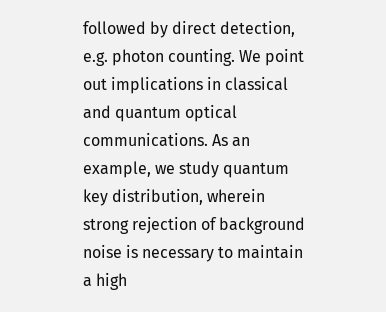followed by direct detection, e.g. photon counting. We point out implications in classical and quantum optical communications. As an example, we study quantum key distribution, wherein strong rejection of background noise is necessary to maintain a high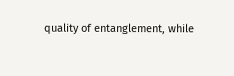quality of entanglement, while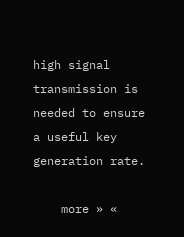high signal transmission is needed to ensure a useful key generation rate.

    more » «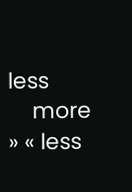less
    more » « less